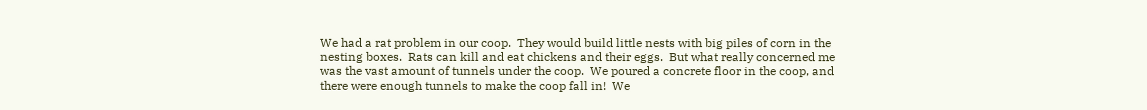We had a rat problem in our coop.  They would build little nests with big piles of corn in the nesting boxes.  Rats can kill and eat chickens and their eggs.  But what really concerned me was the vast amount of tunnels under the coop.  We poured a concrete floor in the coop, and there were enough tunnels to make the coop fall in!  We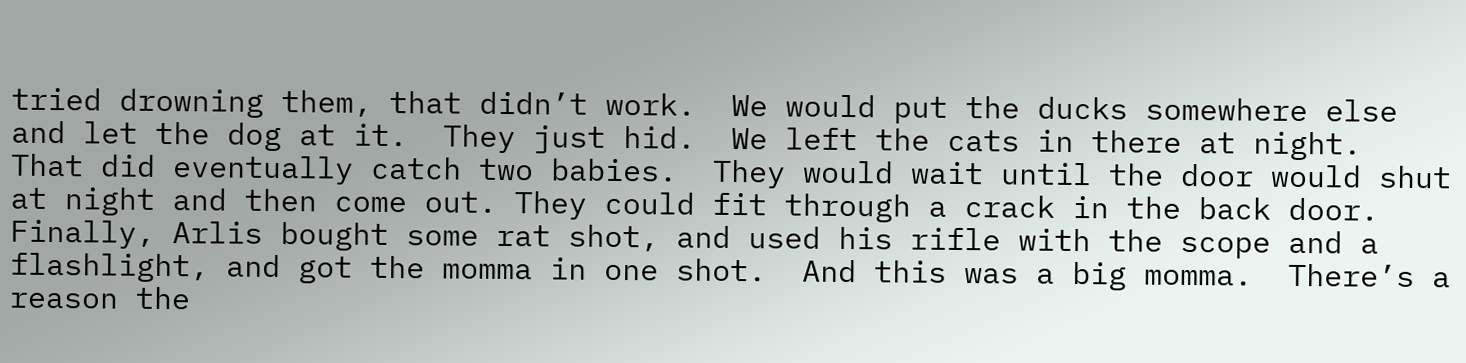tried drowning them, that didn’t work.  We would put the ducks somewhere else and let the dog at it.  They just hid.  We left the cats in there at night.  That did eventually catch two babies.  They would wait until the door would shut at night and then come out. They could fit through a crack in the back door.  Finally, Arlis bought some rat shot, and used his rifle with the scope and a flashlight, and got the momma in one shot.  And this was a big momma.  There’s a reason the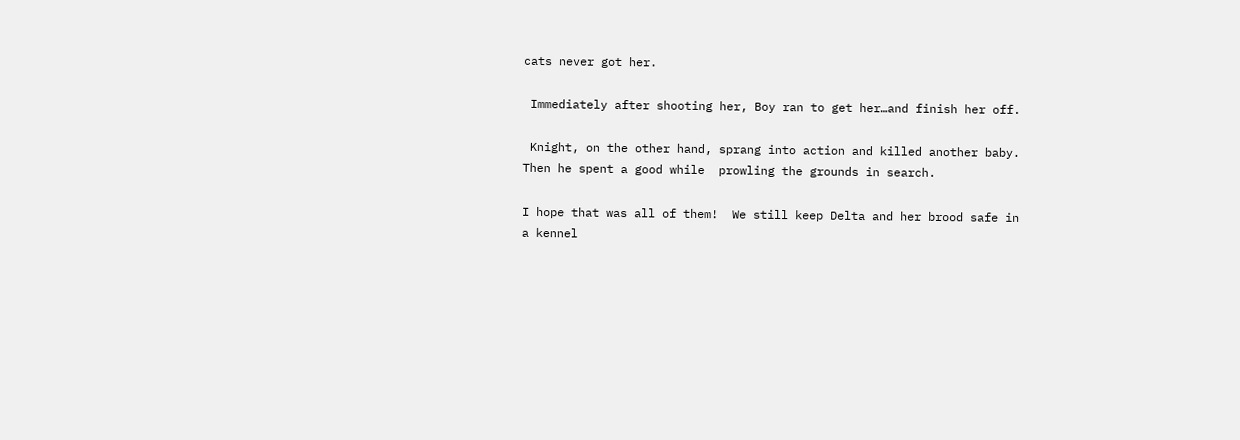cats never got her.

 Immediately after shooting her, Boy ran to get her…and finish her off.

 Knight, on the other hand, sprang into action and killed another baby.  Then he spent a good while  prowling the grounds in search.

I hope that was all of them!  We still keep Delta and her brood safe in a kennel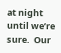at night until we’re sure.  Our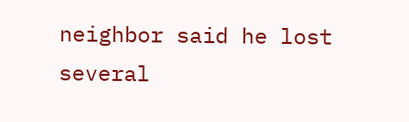neighbor said he lost several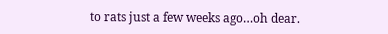to rats just a few weeks ago…oh dear.